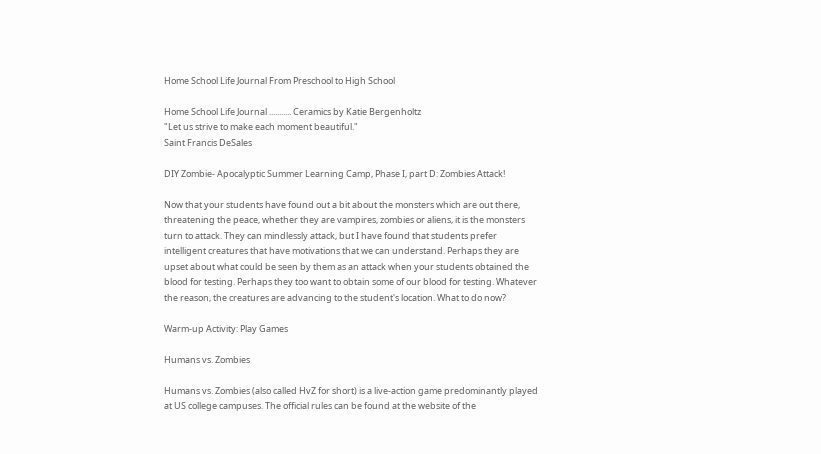Home School Life Journal From Preschool to High School

Home School Life Journal ........... Ceramics by Katie Bergenholtz
"Let us strive to make each moment beautiful."
Saint Francis DeSales

DIY Zombie- Apocalyptic Summer Learning Camp, Phase I, part D: Zombies Attack!

Now that your students have found out a bit about the monsters which are out there, threatening the peace, whether they are vampires, zombies or aliens, it is the monsters turn to attack. They can mindlessly attack, but I have found that students prefer intelligent creatures that have motivations that we can understand. Perhaps they are upset about what could be seen by them as an attack when your students obtained the blood for testing. Perhaps they too want to obtain some of our blood for testing. Whatever the reason, the creatures are advancing to the student's location. What to do now?

Warm-up Activity: Play Games

Humans vs. Zombies

Humans vs. Zombies (also called HvZ for short) is a live-action game predominantly played at US college campuses. The official rules can be found at the website of the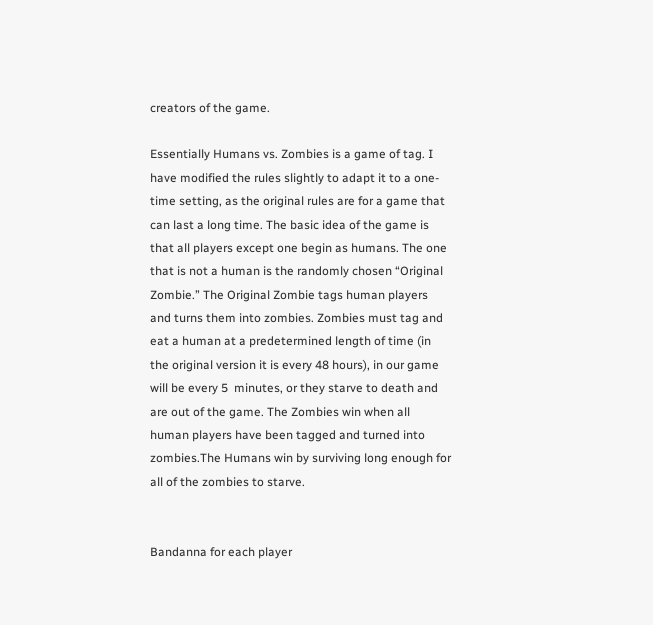creators of the game.

Essentially Humans vs. Zombies is a game of tag. I have modified the rules slightly to adapt it to a one-time setting, as the original rules are for a game that can last a long time. The basic idea of the game is that all players except one begin as humans. The one that is not a human is the randomly chosen “Original Zombie.” The Original Zombie tags human players and turns them into zombies. Zombies must tag and eat a human at a predetermined length of time (in the original version it is every 48 hours), in our game will be every 5  minutes, or they starve to death and are out of the game. The Zombies win when all human players have been tagged and turned into zombies.The Humans win by surviving long enough for all of the zombies to starve.


Bandanna for each player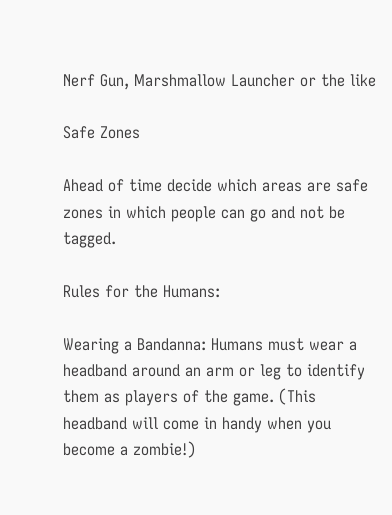Nerf Gun, Marshmallow Launcher or the like

Safe Zones

Ahead of time decide which areas are safe zones in which people can go and not be tagged.

Rules for the Humans:

Wearing a Bandanna: Humans must wear a headband around an arm or leg to identify them as players of the game. (This headband will come in handy when you become a zombie!)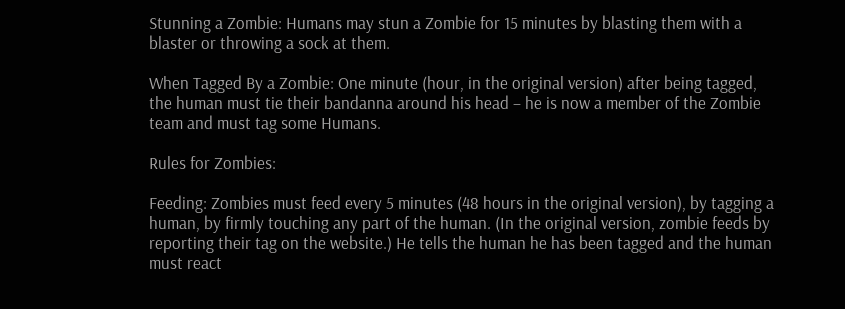Stunning a Zombie: Humans may stun a Zombie for 15 minutes by blasting them with a blaster or throwing a sock at them.

When Tagged By a Zombie: One minute (hour, in the original version) after being tagged, the human must tie their bandanna around his head – he is now a member of the Zombie team and must tag some Humans.

Rules for Zombies:

Feeding: Zombies must feed every 5 minutes (48 hours in the original version), by tagging a human, by firmly touching any part of the human. (In the original version, zombie feeds by reporting their tag on the website.) He tells the human he has been tagged and the human must react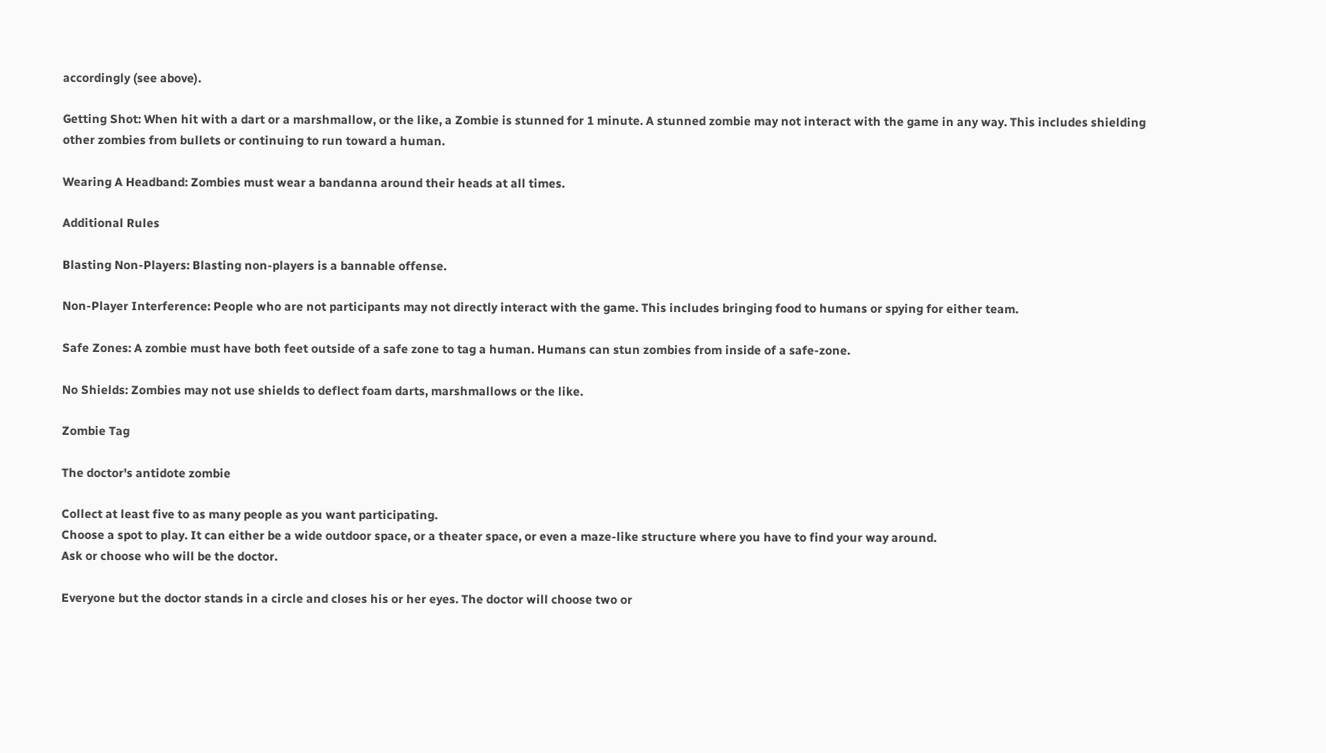accordingly (see above).

Getting Shot: When hit with a dart or a marshmallow, or the like, a Zombie is stunned for 1 minute. A stunned zombie may not interact with the game in any way. This includes shielding other zombies from bullets or continuing to run toward a human.

Wearing A Headband: Zombies must wear a bandanna around their heads at all times.

Additional Rules

Blasting Non-Players: Blasting non-players is a bannable offense.

Non-Player Interference: People who are not participants may not directly interact with the game. This includes bringing food to humans or spying for either team.

Safe Zones: A zombie must have both feet outside of a safe zone to tag a human. Humans can stun zombies from inside of a safe-zone.

No Shields: Zombies may not use shields to deflect foam darts, marshmallows or the like.

Zombie Tag

The doctor's antidote zombie

Collect at least five to as many people as you want participating.
Choose a spot to play. It can either be a wide outdoor space, or a theater space, or even a maze-like structure where you have to find your way around.
Ask or choose who will be the doctor.

Everyone but the doctor stands in a circle and closes his or her eyes. The doctor will choose two or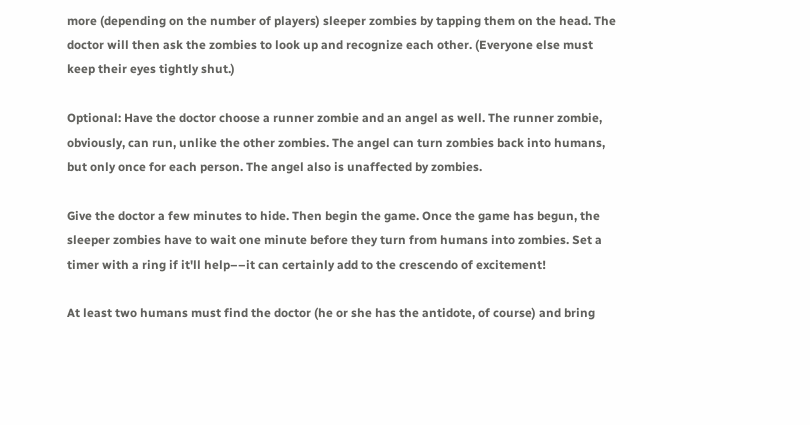more (depending on the number of players) sleeper zombies by tapping them on the head. The doctor will then ask the zombies to look up and recognize each other. (Everyone else must keep their eyes tightly shut.)

Optional: Have the doctor choose a runner zombie and an angel as well. The runner zombie, obviously, can run, unlike the other zombies. The angel can turn zombies back into humans, but only once for each person. The angel also is unaffected by zombies.

Give the doctor a few minutes to hide. Then begin the game. Once the game has begun, the sleeper zombies have to wait one minute before they turn from humans into zombies. Set a timer with a ring if it'll help––it can certainly add to the crescendo of excitement!

At least two humans must find the doctor (he or she has the antidote, of course) and bring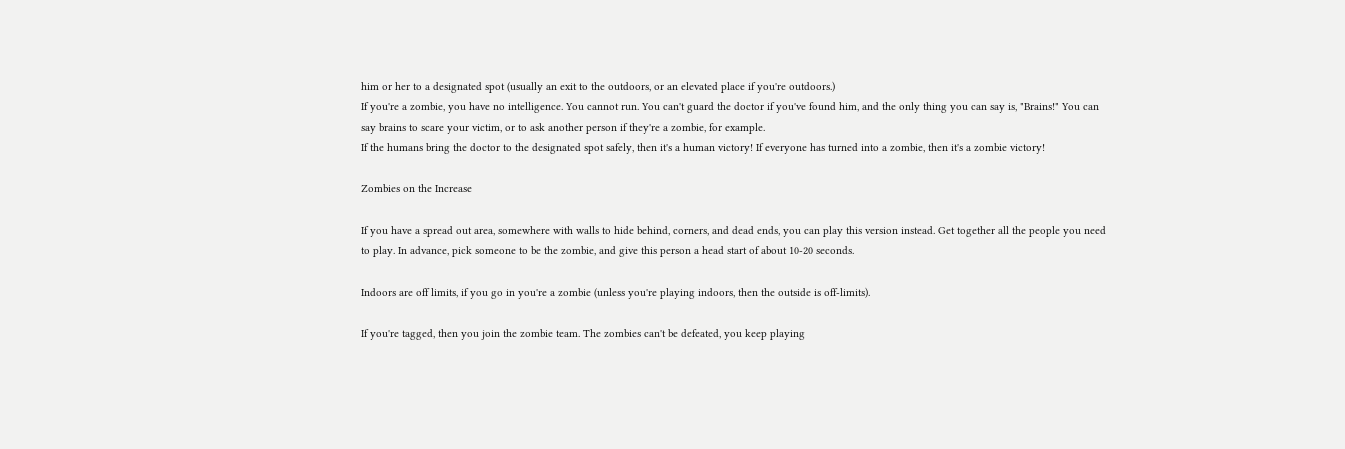him or her to a designated spot (usually an exit to the outdoors, or an elevated place if you're outdoors.)
If you're a zombie, you have no intelligence. You cannot run. You can't guard the doctor if you've found him, and the only thing you can say is, "Brains!" You can say brains to scare your victim, or to ask another person if they're a zombie, for example.
If the humans bring the doctor to the designated spot safely, then it's a human victory! If everyone has turned into a zombie, then it's a zombie victory!

Zombies on the Increase

If you have a spread out area, somewhere with walls to hide behind, corners, and dead ends, you can play this version instead. Get together all the people you need to play. In advance, pick someone to be the zombie, and give this person a head start of about 10-20 seconds.

Indoors are off limits, if you go in you're a zombie (unless you're playing indoors, then the outside is off-limits).

If you're tagged, then you join the zombie team. The zombies can't be defeated, you keep playing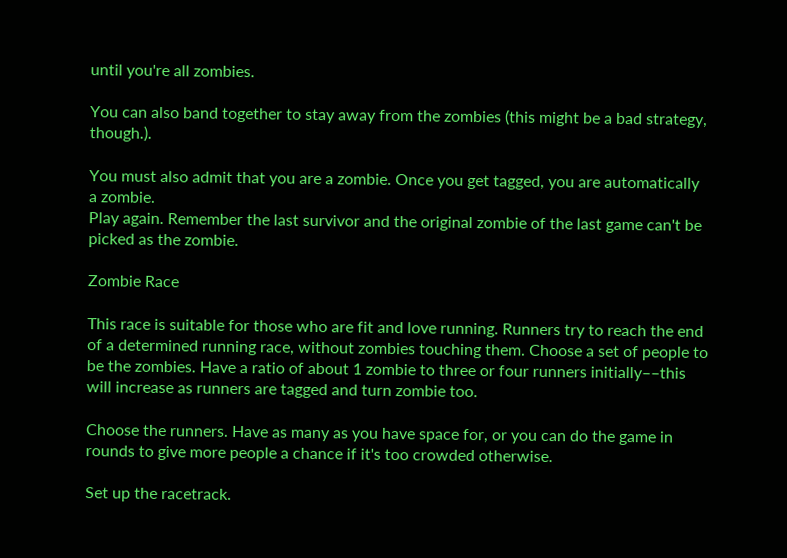until you're all zombies.

You can also band together to stay away from the zombies (this might be a bad strategy, though.).

You must also admit that you are a zombie. Once you get tagged, you are automatically a zombie.
Play again. Remember the last survivor and the original zombie of the last game can't be picked as the zombie.

Zombie Race

This race is suitable for those who are fit and love running. Runners try to reach the end of a determined running race, without zombies touching them. Choose a set of people to be the zombies. Have a ratio of about 1 zombie to three or four runners initially––this will increase as runners are tagged and turn zombie too.

Choose the runners. Have as many as you have space for, or you can do the game in rounds to give more people a chance if it's too crowded otherwise.

Set up the racetrack.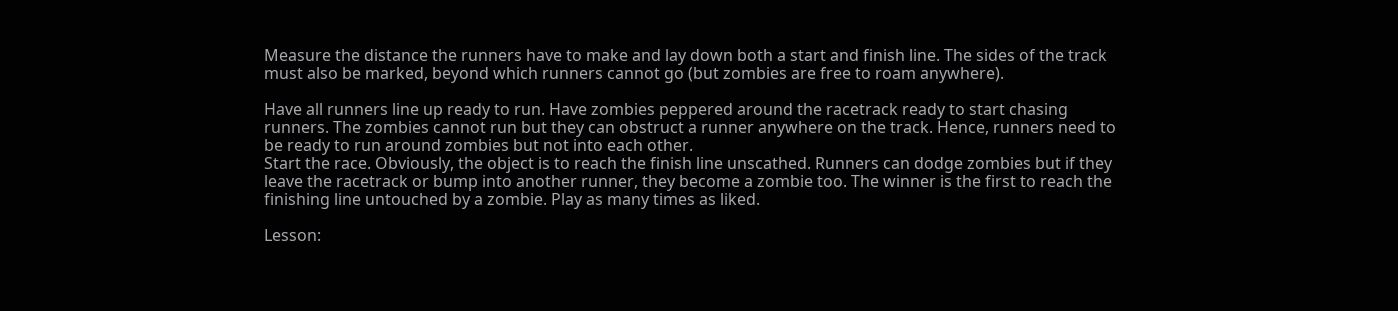Measure the distance the runners have to make and lay down both a start and finish line. The sides of the track must also be marked, beyond which runners cannot go (but zombies are free to roam anywhere).

Have all runners line up ready to run. Have zombies peppered around the racetrack ready to start chasing runners. The zombies cannot run but they can obstruct a runner anywhere on the track. Hence, runners need to be ready to run around zombies but not into each other.
Start the race. Obviously, the object is to reach the finish line unscathed. Runners can dodge zombies but if they leave the racetrack or bump into another runner, they become a zombie too. The winner is the first to reach the finishing line untouched by a zombie. Play as many times as liked.

Lesson: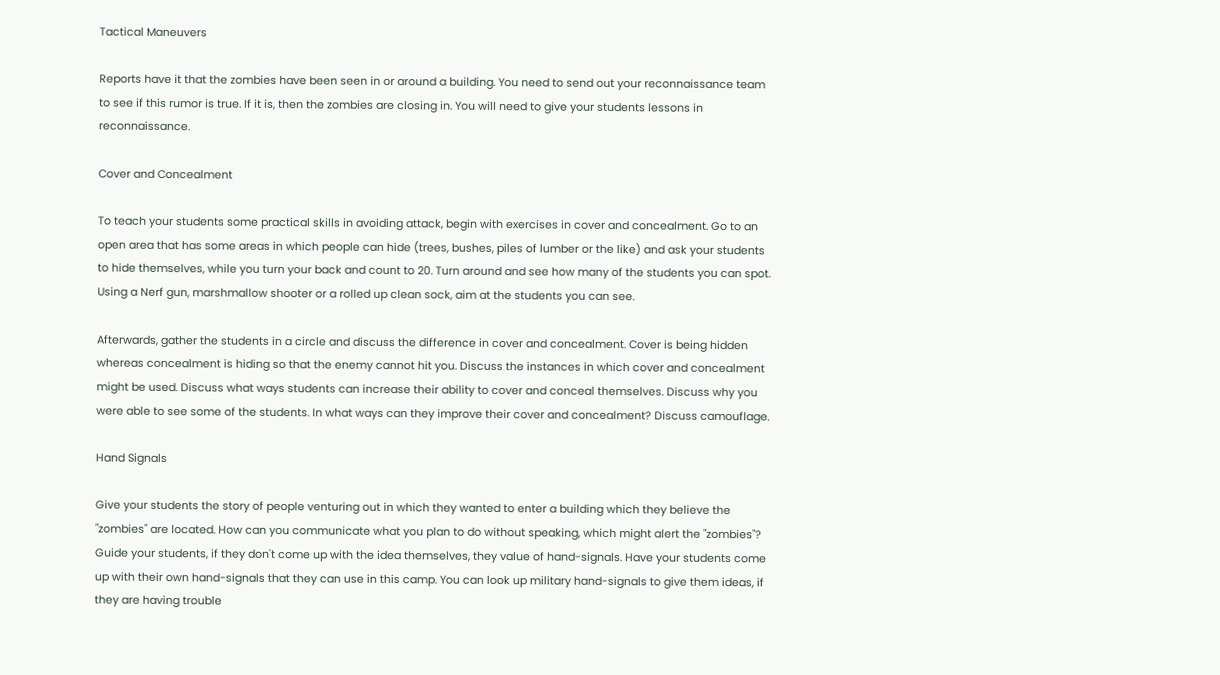Tactical Maneuvers

Reports have it that the zombies have been seen in or around a building. You need to send out your reconnaissance team to see if this rumor is true. If it is, then the zombies are closing in. You will need to give your students lessons in reconnaissance.

Cover and Concealment

To teach your students some practical skills in avoiding attack, begin with exercises in cover and concealment. Go to an open area that has some areas in which people can hide (trees, bushes, piles of lumber or the like) and ask your students to hide themselves, while you turn your back and count to 20. Turn around and see how many of the students you can spot. Using a Nerf gun, marshmallow shooter or a rolled up clean sock, aim at the students you can see.

Afterwards, gather the students in a circle and discuss the difference in cover and concealment. Cover is being hidden whereas concealment is hiding so that the enemy cannot hit you. Discuss the instances in which cover and concealment might be used. Discuss what ways students can increase their ability to cover and conceal themselves. Discuss why you were able to see some of the students. In what ways can they improve their cover and concealment? Discuss camouflage.

Hand Signals

Give your students the story of people venturing out in which they wanted to enter a building which they believe the "zombies" are located. How can you communicate what you plan to do without speaking, which might alert the "zombies"? Guide your students, if they don't come up with the idea themselves, they value of hand-signals. Have your students come up with their own hand-signals that they can use in this camp. You can look up military hand-signals to give them ideas, if they are having trouble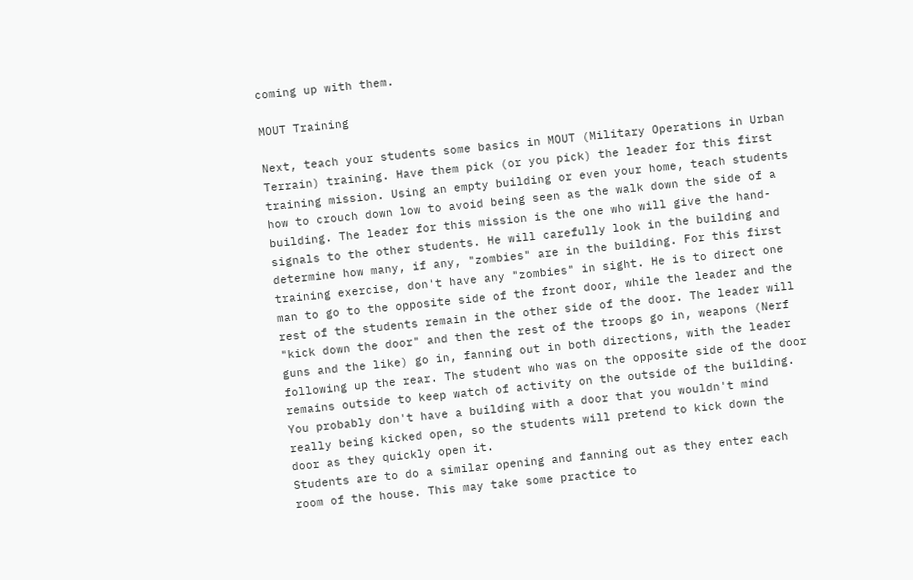coming up with them.

MOUT Training

Next, teach your students some basics in MOUT (Military Operations in Urban Terrain) training. Have them pick (or you pick) the leader for this first training mission. Using an empty building or even your home, teach students how to crouch down low to avoid being seen as the walk down the side of a building. The leader for this mission is the one who will give the hand-signals to the other students. He will carefully look in the building and determine how many, if any, "zombies" are in the building. For this first training exercise, don't have any "zombies" in sight. He is to direct one man to go to the opposite side of the front door, while the leader and the rest of the students remain in the other side of the door. The leader will "kick down the door" and then the rest of the troops go in, weapons (Nerf guns and the like) go in, fanning out in both directions, with the leader following up the rear. The student who was on the opposite side of the door remains outside to keep watch of activity on the outside of the building. You probably don't have a building with a door that you wouldn't mind really being kicked open, so the students will pretend to kick down the door as they quickly open it.
Students are to do a similar opening and fanning out as they enter each room of the house. This may take some practice to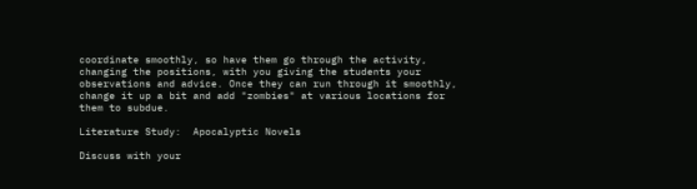coordinate smoothly, so have them go through the activity, changing the positions, with you giving the students your observations and advice. Once they can run through it smoothly, change it up a bit and add "zombies" at various locations for them to subdue.

Literature Study:  Apocalyptic Novels

Discuss with your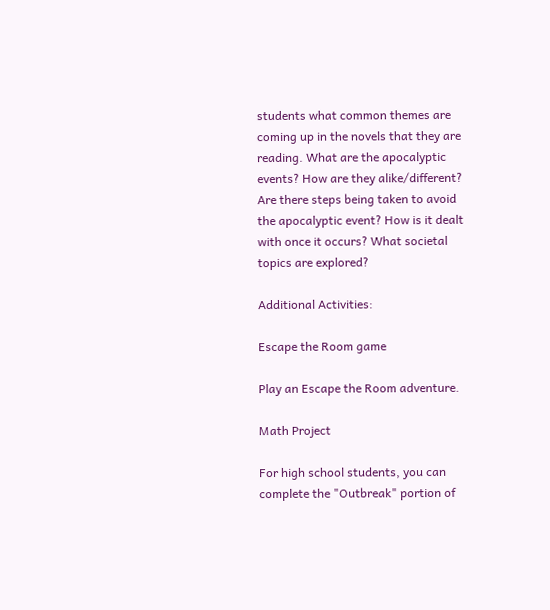students what common themes are coming up in the novels that they are reading. What are the apocalyptic events? How are they alike/different? Are there steps being taken to avoid the apocalyptic event? How is it dealt with once it occurs? What societal topics are explored?

Additional Activities:

Escape the Room game

Play an Escape the Room adventure.

Math Project

For high school students, you can complete the "Outbreak" portion of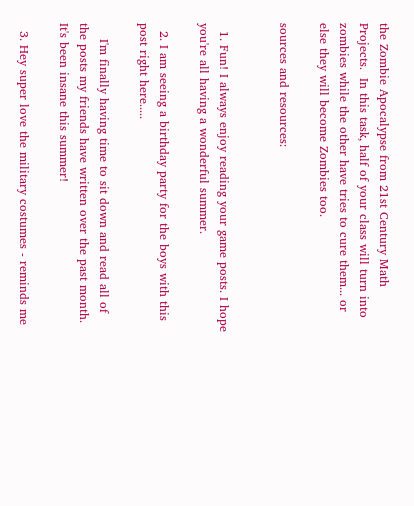the Zombie Apocalypse from 21st Century Math Projects.  In this task, half of your class will turn into zombies while the other have tries to cure them... or else they will become Zombies too.

sources and resources:


  1. Fun! I always enjoy reading your game posts. I hope you're all having a wonderful summer.

  2. I am seeing a birthday party for the boys with this post right here.....

    I'm finally having time to sit down and read all of the posts my friends have written over the past month. It's been insane this summer!

  3. Hey super love the military costumes - reminds me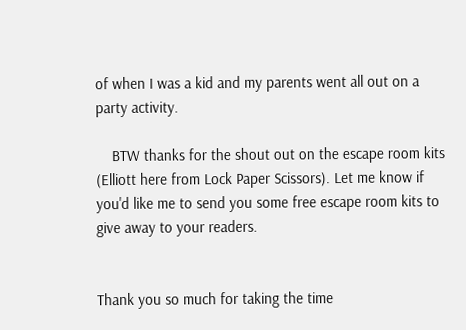of when I was a kid and my parents went all out on a party activity.

    BTW thanks for the shout out on the escape room kits (Elliott here from Lock Paper Scissors). Let me know if you'd like me to send you some free escape room kits to give away to your readers.


Thank you so much for taking the time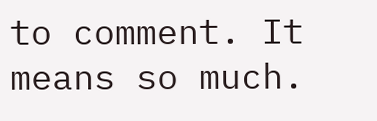to comment. It means so much.